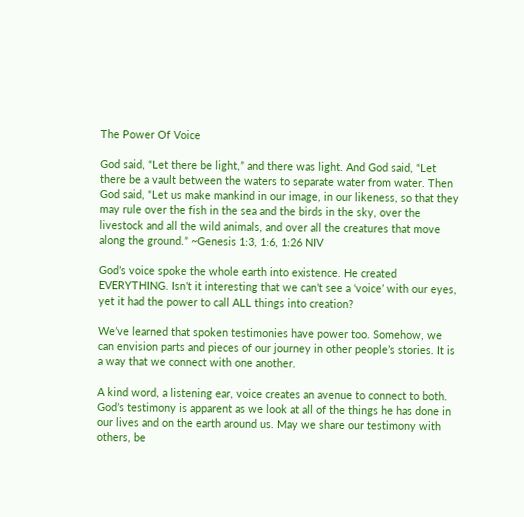The Power Of Voice

God said, “Let there be light,” and there was light. And God said, “Let there be a vault between the waters to separate water from water. Then God said, “Let us make mankind in our image, in our likeness, so that they may rule over the fish in the sea and the birds in the sky, over the livestock and all the wild animals, and over all the creatures that move along the ground.” ~Genesis 1:3, 1:6, 1:26 NIV

God’s voice spoke the whole earth into existence. He created EVERYTHING. Isn’t it interesting that we can’t see a ‘voice’ with our eyes, yet it had the power to call ALL things into creation?

We’ve learned that spoken testimonies have power too. Somehow, we can envision parts and pieces of our journey in other people’s stories. It is a way that we connect with one another.

A kind word, a listening ear, voice creates an avenue to connect to both. God’s testimony is apparent as we look at all of the things he has done in our lives and on the earth around us. May we share our testimony with others, be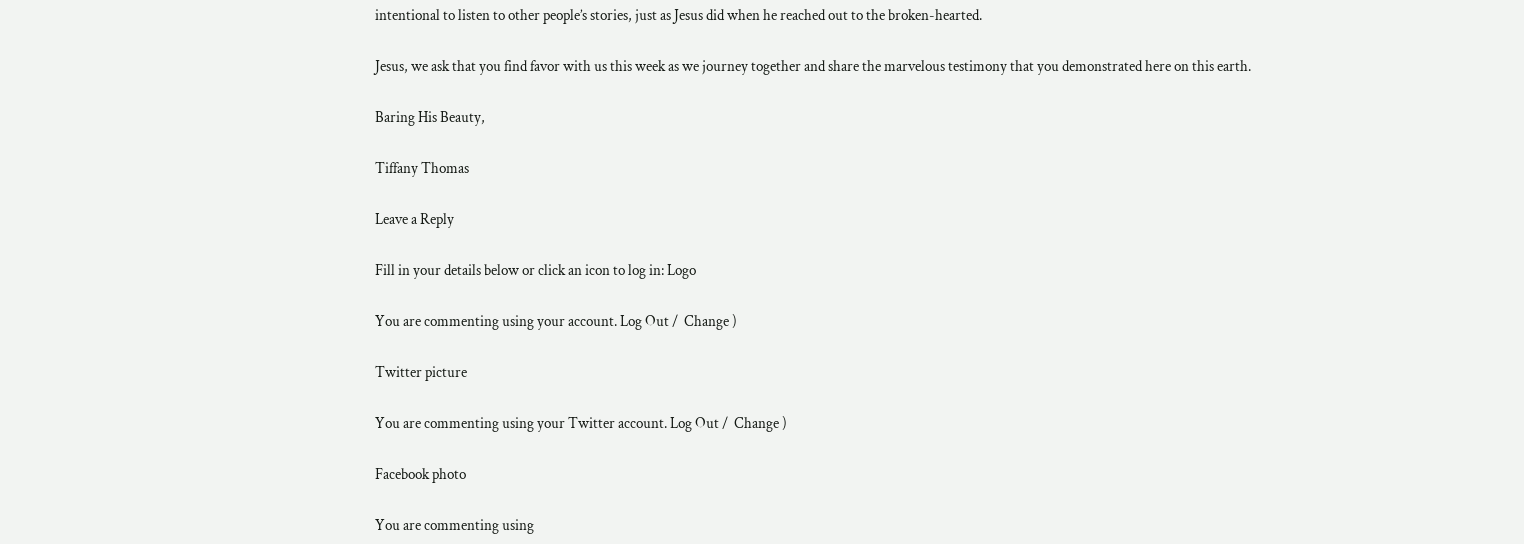intentional to listen to other people’s stories, just as Jesus did when he reached out to the broken-hearted.

Jesus, we ask that you find favor with us this week as we journey together and share the marvelous testimony that you demonstrated here on this earth.

Baring His Beauty,

Tiffany Thomas

Leave a Reply

Fill in your details below or click an icon to log in: Logo

You are commenting using your account. Log Out /  Change )

Twitter picture

You are commenting using your Twitter account. Log Out /  Change )

Facebook photo

You are commenting using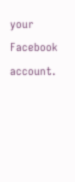your Facebook account.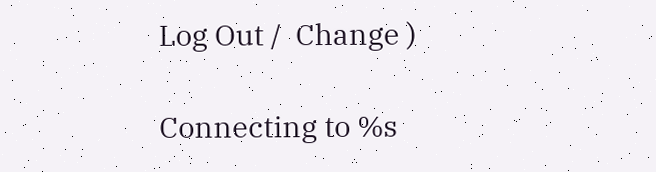Log Out /  Change )

Connecting to %s